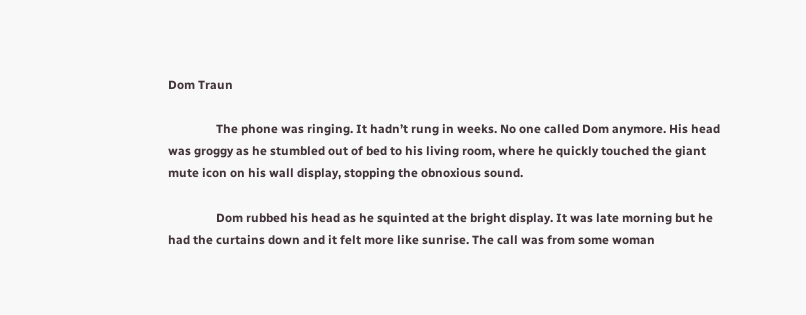Dom Traun

                The phone was ringing. It hadn’t rung in weeks. No one called Dom anymore. His head was groggy as he stumbled out of bed to his living room, where he quickly touched the giant mute icon on his wall display, stopping the obnoxious sound.

                Dom rubbed his head as he squinted at the bright display. It was late morning but he had the curtains down and it felt more like sunrise. The call was from some woman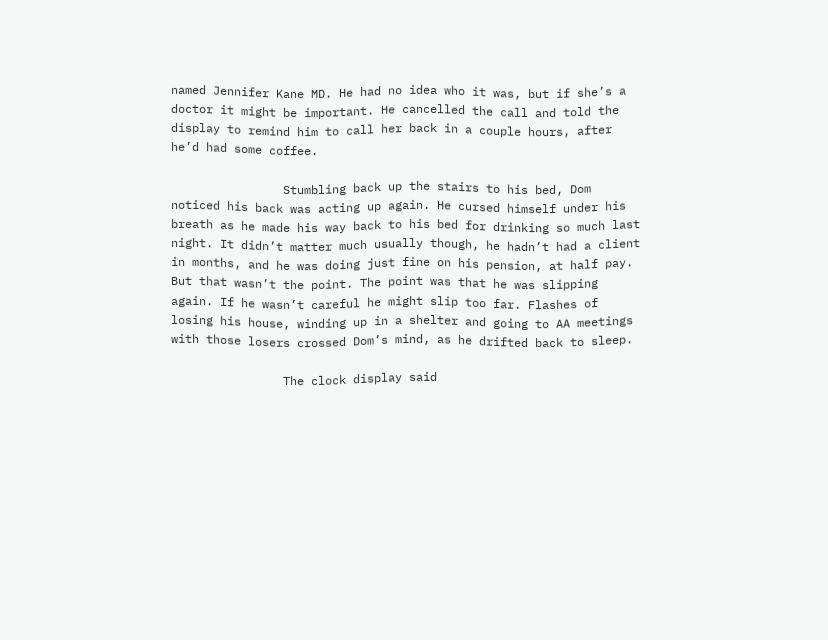named Jennifer Kane MD. He had no idea who it was, but if she’s a doctor it might be important. He cancelled the call and told the display to remind him to call her back in a couple hours, after he’d had some coffee.

                Stumbling back up the stairs to his bed, Dom noticed his back was acting up again. He cursed himself under his breath as he made his way back to his bed for drinking so much last night. It didn’t matter much usually though, he hadn’t had a client in months, and he was doing just fine on his pension, at half pay. But that wasn’t the point. The point was that he was slipping again. If he wasn’t careful he might slip too far. Flashes of losing his house, winding up in a shelter and going to AA meetings with those losers crossed Dom’s mind, as he drifted back to sleep.

                The clock display said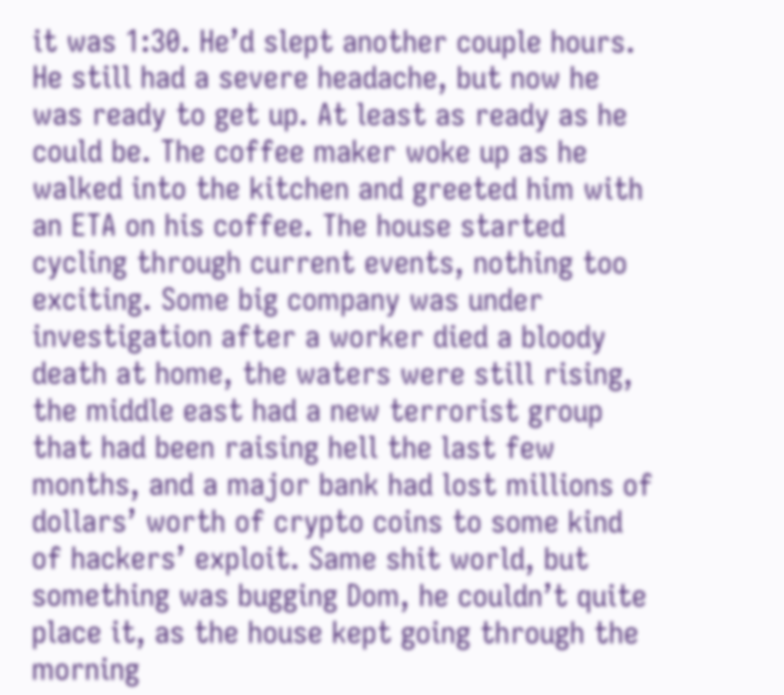it was 1:30. He’d slept another couple hours. He still had a severe headache, but now he was ready to get up. At least as ready as he could be. The coffee maker woke up as he walked into the kitchen and greeted him with an ETA on his coffee. The house started cycling through current events, nothing too exciting. Some big company was under investigation after a worker died a bloody death at home, the waters were still rising, the middle east had a new terrorist group that had been raising hell the last few months, and a major bank had lost millions of dollars’ worth of crypto coins to some kind of hackers’ exploit. Same shit world, but something was bugging Dom, he couldn’t quite place it, as the house kept going through the morning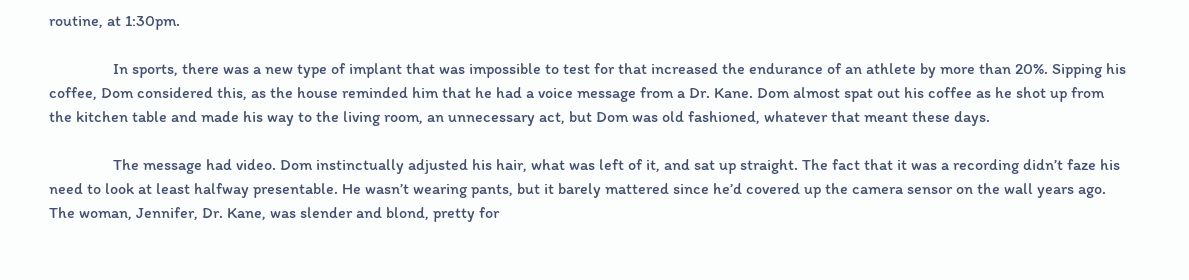routine, at 1:30pm.

                In sports, there was a new type of implant that was impossible to test for that increased the endurance of an athlete by more than 20%. Sipping his coffee, Dom considered this, as the house reminded him that he had a voice message from a Dr. Kane. Dom almost spat out his coffee as he shot up from the kitchen table and made his way to the living room, an unnecessary act, but Dom was old fashioned, whatever that meant these days.

                The message had video. Dom instinctually adjusted his hair, what was left of it, and sat up straight. The fact that it was a recording didn’t faze his need to look at least halfway presentable. He wasn’t wearing pants, but it barely mattered since he’d covered up the camera sensor on the wall years ago. The woman, Jennifer, Dr. Kane, was slender and blond, pretty for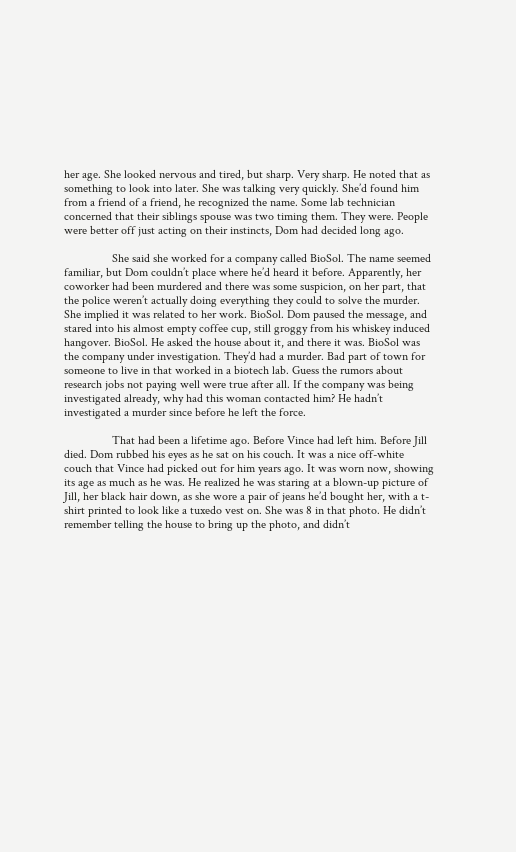her age. She looked nervous and tired, but sharp. Very sharp. He noted that as something to look into later. She was talking very quickly. She’d found him from a friend of a friend, he recognized the name. Some lab technician concerned that their siblings spouse was two timing them. They were. People were better off just acting on their instincts, Dom had decided long ago.

                She said she worked for a company called BioSol. The name seemed familiar, but Dom couldn’t place where he’d heard it before. Apparently, her coworker had been murdered and there was some suspicion, on her part, that the police weren’t actually doing everything they could to solve the murder. She implied it was related to her work. BioSol. Dom paused the message, and stared into his almost empty coffee cup, still groggy from his whiskey induced hangover. BioSol. He asked the house about it, and there it was. BioSol was the company under investigation. They’d had a murder. Bad part of town for someone to live in that worked in a biotech lab. Guess the rumors about research jobs not paying well were true after all. If the company was being investigated already, why had this woman contacted him? He hadn’t investigated a murder since before he left the force.

                That had been a lifetime ago. Before Vince had left him. Before Jill died. Dom rubbed his eyes as he sat on his couch. It was a nice off-white couch that Vince had picked out for him years ago. It was worn now, showing its age as much as he was. He realized he was staring at a blown-up picture of Jill, her black hair down, as she wore a pair of jeans he’d bought her, with a t-shirt printed to look like a tuxedo vest on. She was 8 in that photo. He didn’t remember telling the house to bring up the photo, and didn’t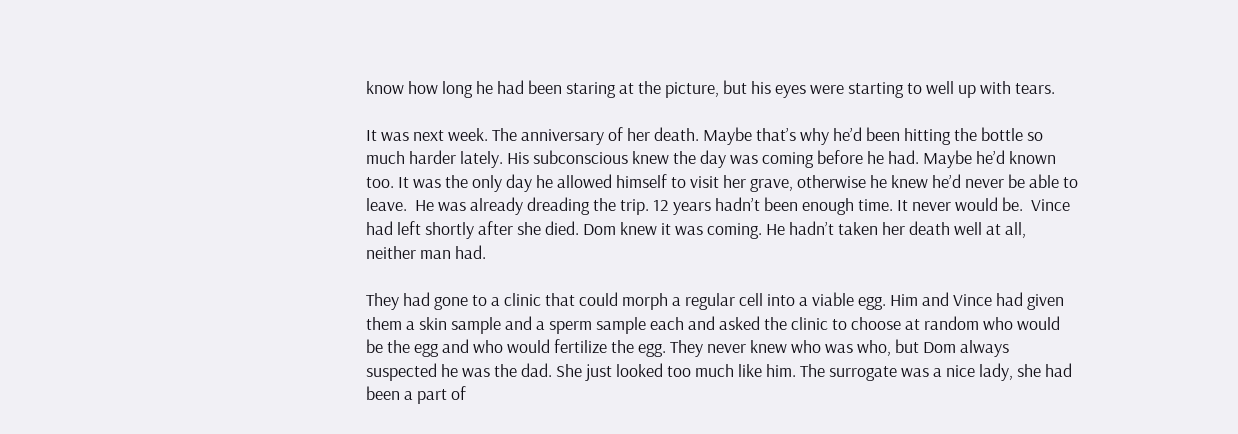know how long he had been staring at the picture, but his eyes were starting to well up with tears.

It was next week. The anniversary of her death. Maybe that’s why he’d been hitting the bottle so much harder lately. His subconscious knew the day was coming before he had. Maybe he’d known too. It was the only day he allowed himself to visit her grave, otherwise he knew he’d never be able to leave.  He was already dreading the trip. 12 years hadn’t been enough time. It never would be.  Vince had left shortly after she died. Dom knew it was coming. He hadn’t taken her death well at all, neither man had.

They had gone to a clinic that could morph a regular cell into a viable egg. Him and Vince had given them a skin sample and a sperm sample each and asked the clinic to choose at random who would be the egg and who would fertilize the egg. They never knew who was who, but Dom always suspected he was the dad. She just looked too much like him. The surrogate was a nice lady, she had been a part of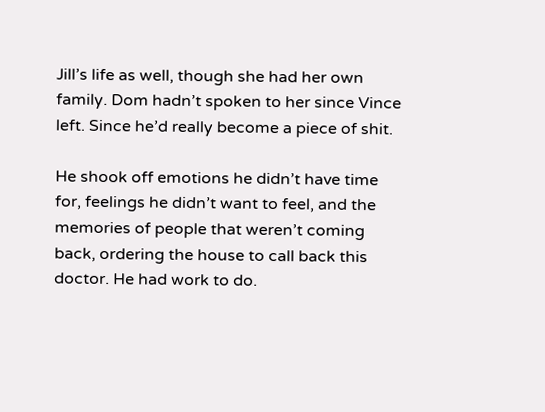Jill’s life as well, though she had her own family. Dom hadn’t spoken to her since Vince left. Since he’d really become a piece of shit.

He shook off emotions he didn’t have time for, feelings he didn’t want to feel, and the memories of people that weren’t coming back, ordering the house to call back this doctor. He had work to do.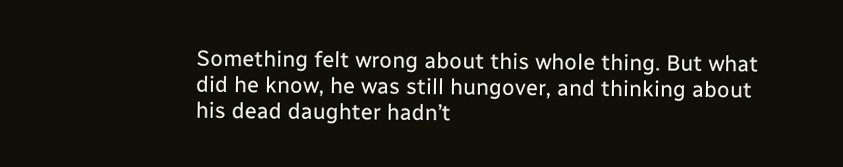Something felt wrong about this whole thing. But what did he know, he was still hungover, and thinking about his dead daughter hadn’t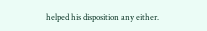helped his disposition any either.